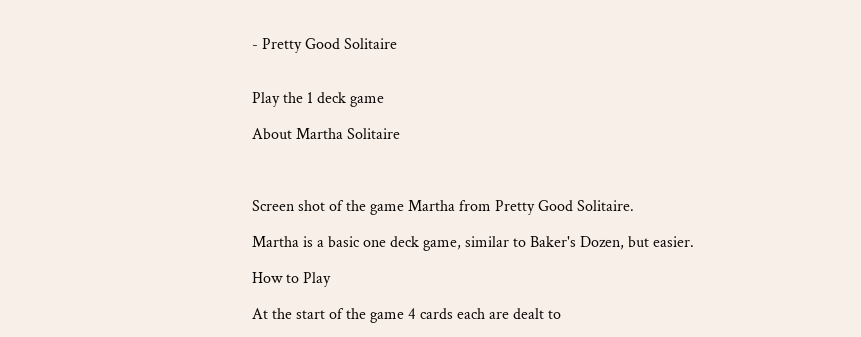- Pretty Good Solitaire


Play the 1 deck game

About Martha Solitaire



Screen shot of the game Martha from Pretty Good Solitaire.

Martha is a basic one deck game, similar to Baker's Dozen, but easier.

How to Play

At the start of the game 4 cards each are dealt to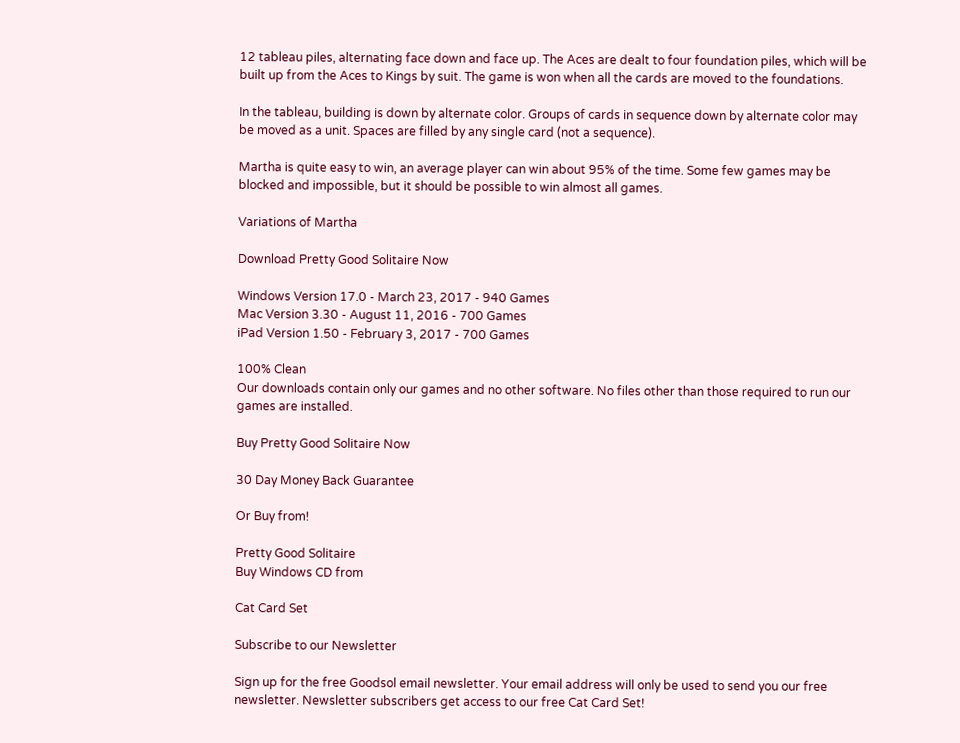12 tableau piles, alternating face down and face up. The Aces are dealt to four foundation piles, which will be built up from the Aces to Kings by suit. The game is won when all the cards are moved to the foundations.

In the tableau, building is down by alternate color. Groups of cards in sequence down by alternate color may be moved as a unit. Spaces are filled by any single card (not a sequence).

Martha is quite easy to win, an average player can win about 95% of the time. Some few games may be blocked and impossible, but it should be possible to win almost all games.

Variations of Martha

Download Pretty Good Solitaire Now

Windows Version 17.0 - March 23, 2017 - 940 Games
Mac Version 3.30 - August 11, 2016 - 700 Games
iPad Version 1.50 - February 3, 2017 - 700 Games

100% Clean
Our downloads contain only our games and no other software. No files other than those required to run our games are installed.

Buy Pretty Good Solitaire Now

30 Day Money Back Guarantee

Or Buy from!

Pretty Good Solitaire
Buy Windows CD from

Cat Card Set

Subscribe to our Newsletter

Sign up for the free Goodsol email newsletter. Your email address will only be used to send you our free newsletter. Newsletter subscribers get access to our free Cat Card Set!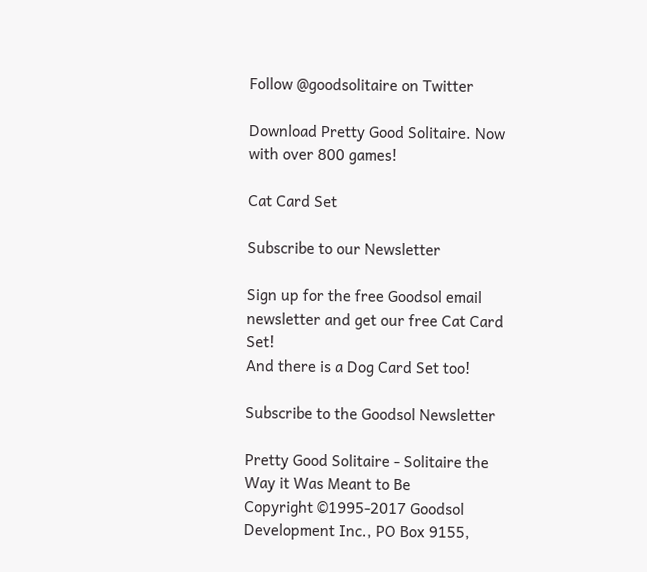Follow @goodsolitaire on Twitter

Download Pretty Good Solitaire. Now with over 800 games!

Cat Card Set

Subscribe to our Newsletter

Sign up for the free Goodsol email newsletter and get our free Cat Card Set!
And there is a Dog Card Set too!

Subscribe to the Goodsol Newsletter

Pretty Good Solitaire - Solitaire the Way it Was Meant to Be
Copyright ©1995-2017 Goodsol Development Inc., PO Box 9155,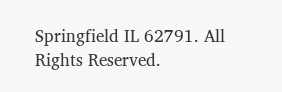Springfield IL 62791. All Rights Reserved.